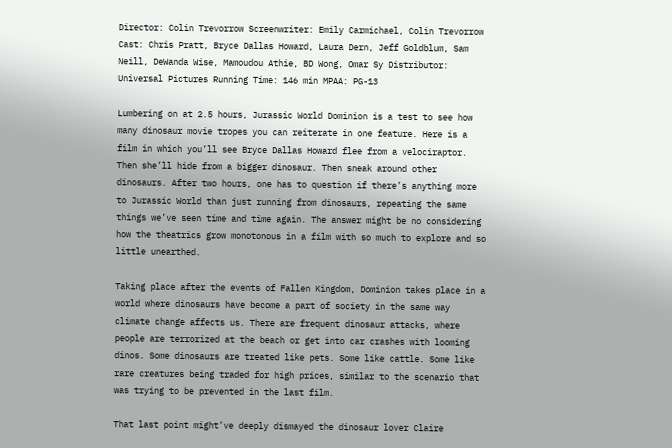Director: Colin Trevorrow Screenwriter: Emily Carmichael, Colin Trevorrow Cast: Chris Pratt, Bryce Dallas Howard, Laura Dern, Jeff Goldblum, Sam Neill, DeWanda Wise, Mamoudou Athie, BD Wong, Omar Sy Distributor: Universal Pictures Running Time: 146 min MPAA: PG-13

Lumbering on at 2.5 hours, Jurassic World Dominion is a test to see how many dinosaur movie tropes you can reiterate in one feature. Here is a film in which you’ll see Bryce Dallas Howard flee from a velociraptor. Then she’ll hide from a bigger dinosaur. Then sneak around other dinosaurs. After two hours, one has to question if there’s anything more to Jurassic World than just running from dinosaurs, repeating the same things we’ve seen time and time again. The answer might be no considering how the theatrics grow monotonous in a film with so much to explore and so little unearthed.

Taking place after the events of Fallen Kingdom, Dominion takes place in a world where dinosaurs have become a part of society in the same way climate change affects us. There are frequent dinosaur attacks, where people are terrorized at the beach or get into car crashes with looming dinos. Some dinosaurs are treated like pets. Some like cattle. Some like rare creatures being traded for high prices, similar to the scenario that was trying to be prevented in the last film.

That last point might’ve deeply dismayed the dinosaur lover Claire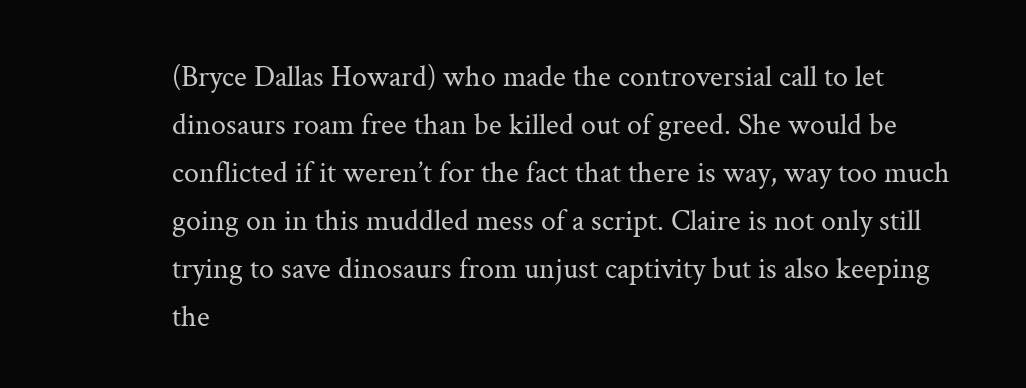(Bryce Dallas Howard) who made the controversial call to let dinosaurs roam free than be killed out of greed. She would be conflicted if it weren’t for the fact that there is way, way too much going on in this muddled mess of a script. Claire is not only still trying to save dinosaurs from unjust captivity but is also keeping the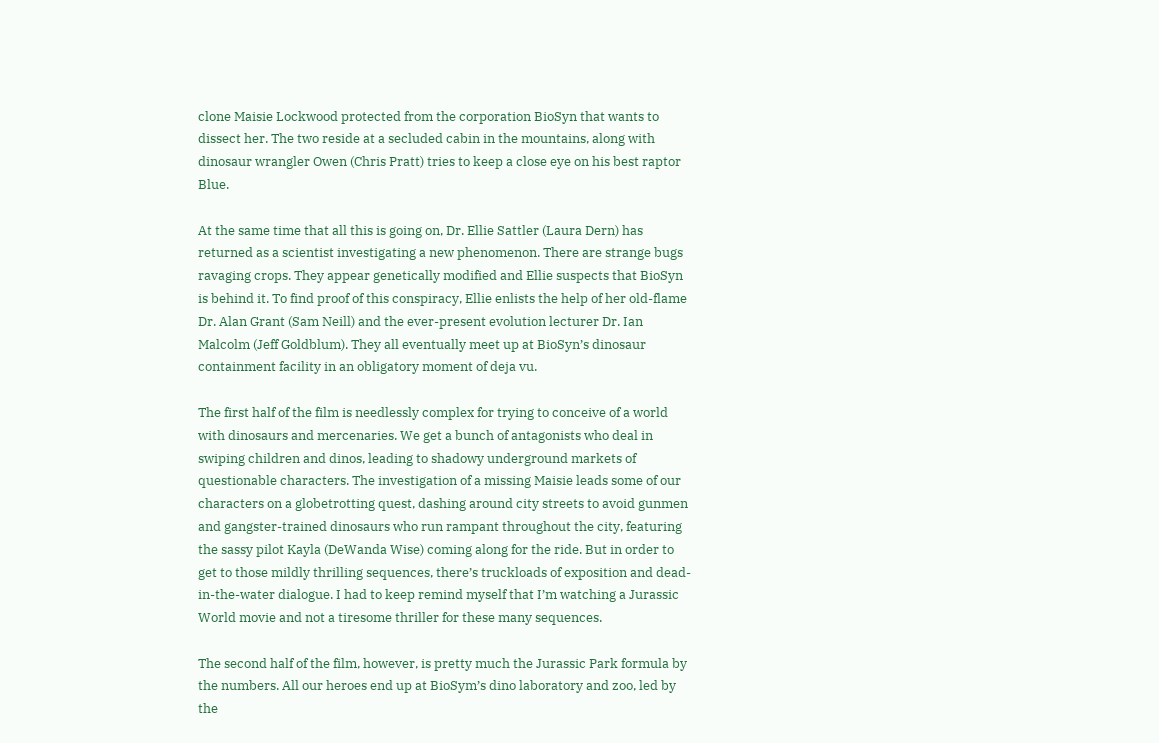clone Maisie Lockwood protected from the corporation BioSyn that wants to dissect her. The two reside at a secluded cabin in the mountains, along with dinosaur wrangler Owen (Chris Pratt) tries to keep a close eye on his best raptor Blue.

At the same time that all this is going on, Dr. Ellie Sattler (Laura Dern) has returned as a scientist investigating a new phenomenon. There are strange bugs ravaging crops. They appear genetically modified and Ellie suspects that BioSyn is behind it. To find proof of this conspiracy, Ellie enlists the help of her old-flame Dr. Alan Grant (Sam Neill) and the ever-present evolution lecturer Dr. Ian Malcolm (Jeff Goldblum). They all eventually meet up at BioSyn’s dinosaur containment facility in an obligatory moment of deja vu.

The first half of the film is needlessly complex for trying to conceive of a world with dinosaurs and mercenaries. We get a bunch of antagonists who deal in swiping children and dinos, leading to shadowy underground markets of questionable characters. The investigation of a missing Maisie leads some of our characters on a globetrotting quest, dashing around city streets to avoid gunmen and gangster-trained dinosaurs who run rampant throughout the city, featuring the sassy pilot Kayla (DeWanda Wise) coming along for the ride. But in order to get to those mildly thrilling sequences, there’s truckloads of exposition and dead-in-the-water dialogue. I had to keep remind myself that I’m watching a Jurassic World movie and not a tiresome thriller for these many sequences.

The second half of the film, however, is pretty much the Jurassic Park formula by the numbers. All our heroes end up at BioSym’s dino laboratory and zoo, led by the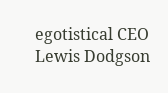egotistical CEO Lewis Dodgson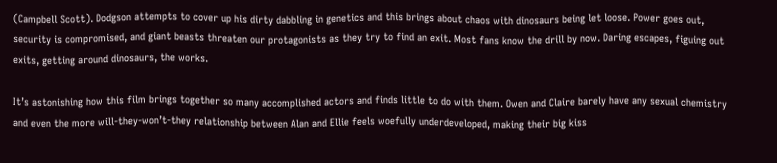(Campbell Scott). Dodgson attempts to cover up his dirty dabbling in genetics and this brings about chaos with dinosaurs being let loose. Power goes out, security is compromised, and giant beasts threaten our protagonists as they try to find an exit. Most fans know the drill by now. Daring escapes, figuing out exits, getting around dinosaurs, the works.

It’s astonishing how this film brings together so many accomplished actors and finds little to do with them. Owen and Claire barely have any sexual chemistry and even the more will-they-won’t-they relationship between Alan and Ellie feels woefully underdeveloped, making their big kiss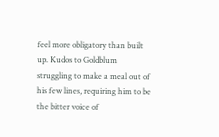feel more obligatory than built up. Kudos to Goldblum struggling to make a meal out of his few lines, requiring him to be the bitter voice of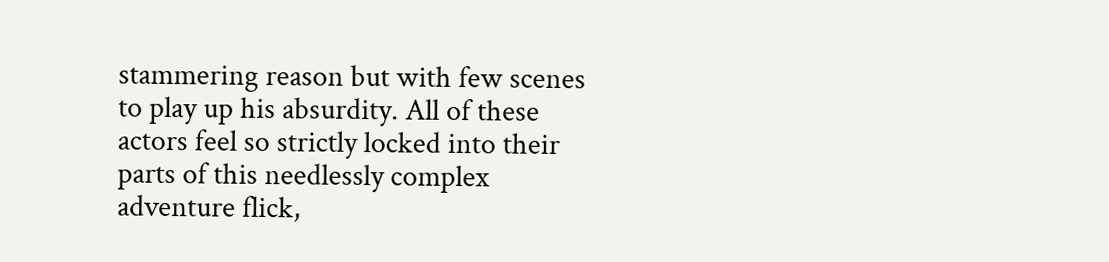stammering reason but with few scenes to play up his absurdity. All of these actors feel so strictly locked into their parts of this needlessly complex adventure flick,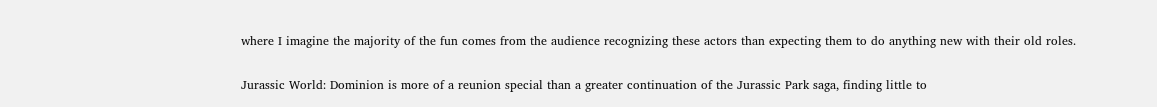where I imagine the majority of the fun comes from the audience recognizing these actors than expecting them to do anything new with their old roles.

Jurassic World: Dominion is more of a reunion special than a greater continuation of the Jurassic Park saga, finding little to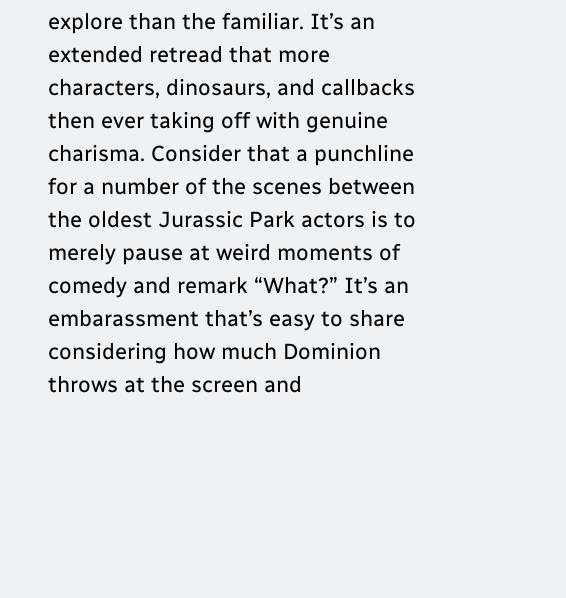explore than the familiar. It’s an extended retread that more characters, dinosaurs, and callbacks then ever taking off with genuine charisma. Consider that a punchline for a number of the scenes between the oldest Jurassic Park actors is to merely pause at weird moments of comedy and remark “What?” It’s an embarassment that’s easy to share considering how much Dominion throws at the screen and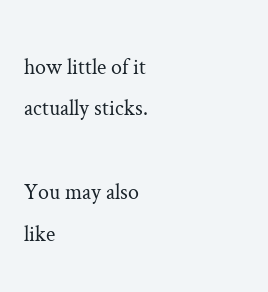how little of it actually sticks.

You may also like